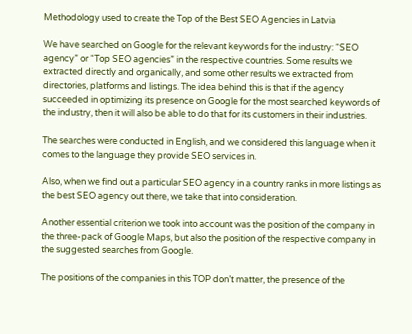Methodology used to create the Top of the Best SEO Agencies in Latvia

We have searched on Google for the relevant keywords for the industry: “SEO agency” or “Top SEO agencies” in the respective countries. Some results we extracted directly and organically, and some other results we extracted from directories, platforms and listings. The idea behind this is that if the agency succeeded in optimizing its presence on Google for the most searched keywords of the industry, then it will also be able to do that for its customers in their industries.

The searches were conducted in English, and we considered this language when it comes to the language they provide SEO services in.

Also, when we find out a particular SEO agency in a country ranks in more listings as the best SEO agency out there, we take that into consideration.

Another essential criterion we took into account was the position of the company in the three-pack of Google Maps, but also the position of the respective company in the suggested searches from Google.

The positions of the companies in this TOP don’t matter, the presence of the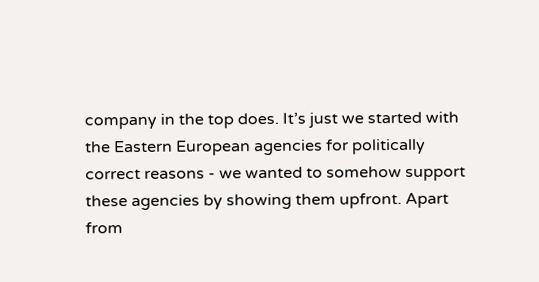company in the top does. It’s just we started with the Eastern European agencies for politically correct reasons - we wanted to somehow support these agencies by showing them upfront. Apart from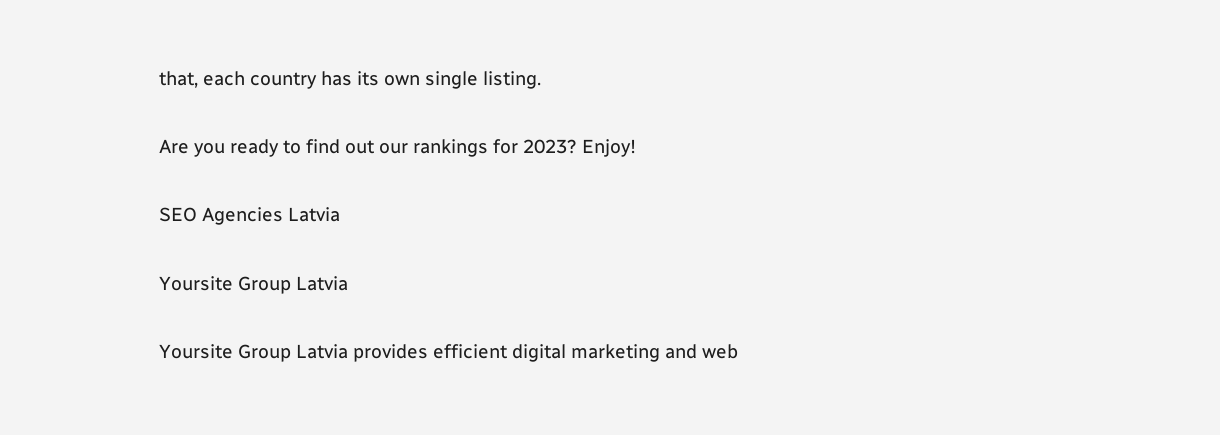that, each country has its own single listing.

Are you ready to find out our rankings for 2023? Enjoy!

SEO Agencies Latvia

Yoursite Group Latvia

Yoursite Group Latvia provides efficient digital marketing and web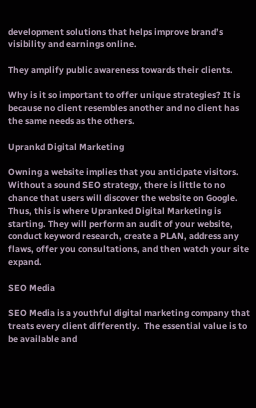development solutions that helps improve brand’s visibility and earnings online.

They amplify public awareness towards their clients.

Why is it so important to offer unique strategies? It is because no client resembles another and no client has the same needs as the others.

Uprankd Digital Marketing

Owning a website implies that you anticipate visitors. Without a sound SEO strategy, there is little to no chance that users will discover the website on Google. Thus, this is where Upranked Digital Marketing is starting. They will perform an audit of your website, conduct keyword research, create a PLAN, address any flaws, offer you consultations, and then watch your site expand.

SEO Media

SEO Media is a youthful digital marketing company that treats every client differently.  The essential value is to be available and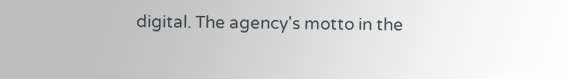digital. The agency's motto in the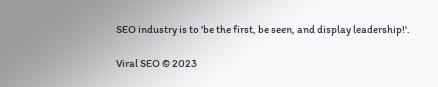SEO industry is to 'be the first, be seen, and display leadership!'.

Viral SEO © 2023